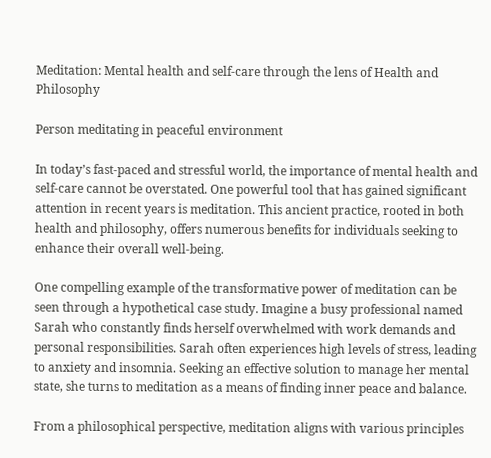Meditation: Mental health and self-care through the lens of Health and Philosophy

Person meditating in peaceful environment

In today’s fast-paced and stressful world, the importance of mental health and self-care cannot be overstated. One powerful tool that has gained significant attention in recent years is meditation. This ancient practice, rooted in both health and philosophy, offers numerous benefits for individuals seeking to enhance their overall well-being.

One compelling example of the transformative power of meditation can be seen through a hypothetical case study. Imagine a busy professional named Sarah who constantly finds herself overwhelmed with work demands and personal responsibilities. Sarah often experiences high levels of stress, leading to anxiety and insomnia. Seeking an effective solution to manage her mental state, she turns to meditation as a means of finding inner peace and balance.

From a philosophical perspective, meditation aligns with various principles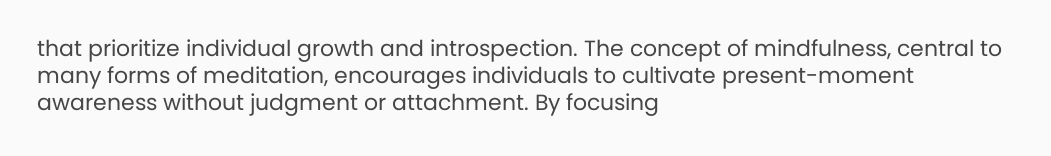that prioritize individual growth and introspection. The concept of mindfulness, central to many forms of meditation, encourages individuals to cultivate present-moment awareness without judgment or attachment. By focusing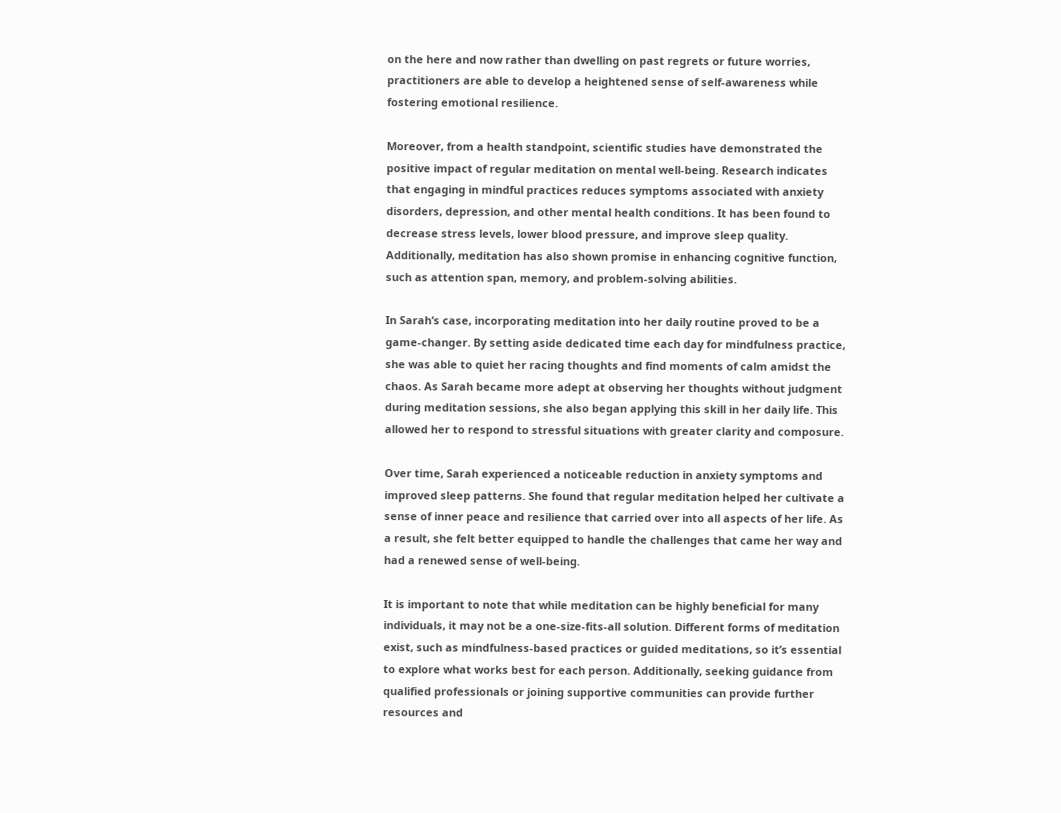on the here and now rather than dwelling on past regrets or future worries, practitioners are able to develop a heightened sense of self-awareness while fostering emotional resilience.

Moreover, from a health standpoint, scientific studies have demonstrated the positive impact of regular meditation on mental well-being. Research indicates that engaging in mindful practices reduces symptoms associated with anxiety disorders, depression, and other mental health conditions. It has been found to decrease stress levels, lower blood pressure, and improve sleep quality. Additionally, meditation has also shown promise in enhancing cognitive function, such as attention span, memory, and problem-solving abilities.

In Sarah’s case, incorporating meditation into her daily routine proved to be a game-changer. By setting aside dedicated time each day for mindfulness practice, she was able to quiet her racing thoughts and find moments of calm amidst the chaos. As Sarah became more adept at observing her thoughts without judgment during meditation sessions, she also began applying this skill in her daily life. This allowed her to respond to stressful situations with greater clarity and composure.

Over time, Sarah experienced a noticeable reduction in anxiety symptoms and improved sleep patterns. She found that regular meditation helped her cultivate a sense of inner peace and resilience that carried over into all aspects of her life. As a result, she felt better equipped to handle the challenges that came her way and had a renewed sense of well-being.

It is important to note that while meditation can be highly beneficial for many individuals, it may not be a one-size-fits-all solution. Different forms of meditation exist, such as mindfulness-based practices or guided meditations, so it’s essential to explore what works best for each person. Additionally, seeking guidance from qualified professionals or joining supportive communities can provide further resources and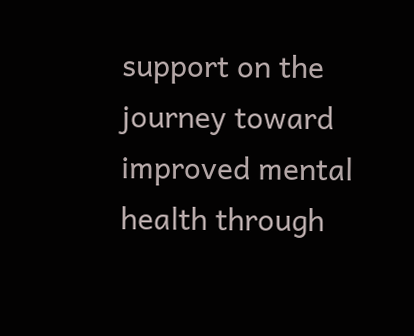support on the journey toward improved mental health through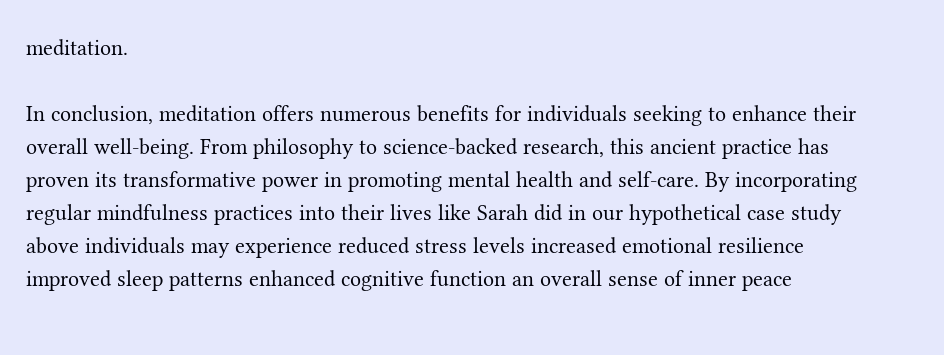meditation.

In conclusion, meditation offers numerous benefits for individuals seeking to enhance their overall well-being. From philosophy to science-backed research, this ancient practice has proven its transformative power in promoting mental health and self-care. By incorporating regular mindfulness practices into their lives like Sarah did in our hypothetical case study above individuals may experience reduced stress levels increased emotional resilience improved sleep patterns enhanced cognitive function an overall sense of inner peace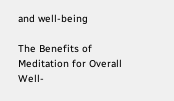and well-being

The Benefits of Meditation for Overall Well-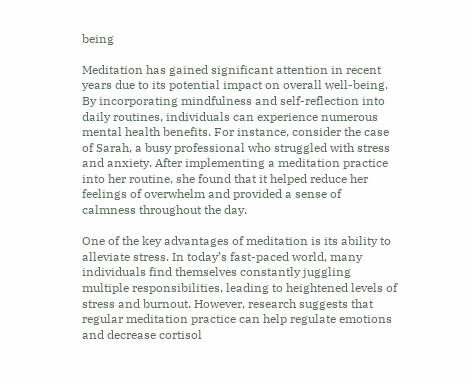being

Meditation has gained significant attention in recent years due to its potential impact on overall well-being. By incorporating mindfulness and self-reflection into daily routines, individuals can experience numerous mental health benefits. For instance, consider the case of Sarah, a busy professional who struggled with stress and anxiety. After implementing a meditation practice into her routine, she found that it helped reduce her feelings of overwhelm and provided a sense of calmness throughout the day.

One of the key advantages of meditation is its ability to alleviate stress. In today’s fast-paced world, many individuals find themselves constantly juggling multiple responsibilities, leading to heightened levels of stress and burnout. However, research suggests that regular meditation practice can help regulate emotions and decrease cortisol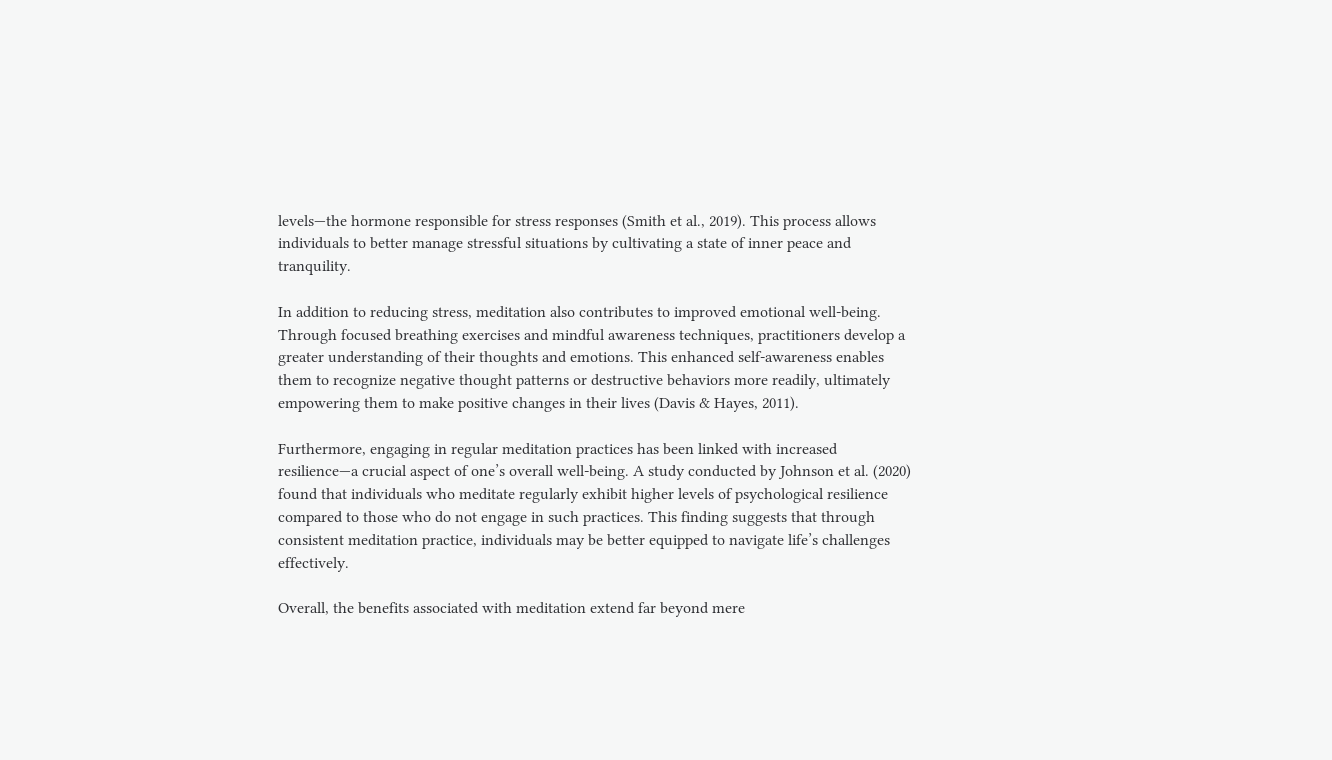levels—the hormone responsible for stress responses (Smith et al., 2019). This process allows individuals to better manage stressful situations by cultivating a state of inner peace and tranquility.

In addition to reducing stress, meditation also contributes to improved emotional well-being. Through focused breathing exercises and mindful awareness techniques, practitioners develop a greater understanding of their thoughts and emotions. This enhanced self-awareness enables them to recognize negative thought patterns or destructive behaviors more readily, ultimately empowering them to make positive changes in their lives (Davis & Hayes, 2011).

Furthermore, engaging in regular meditation practices has been linked with increased resilience—a crucial aspect of one’s overall well-being. A study conducted by Johnson et al. (2020) found that individuals who meditate regularly exhibit higher levels of psychological resilience compared to those who do not engage in such practices. This finding suggests that through consistent meditation practice, individuals may be better equipped to navigate life’s challenges effectively.

Overall, the benefits associated with meditation extend far beyond mere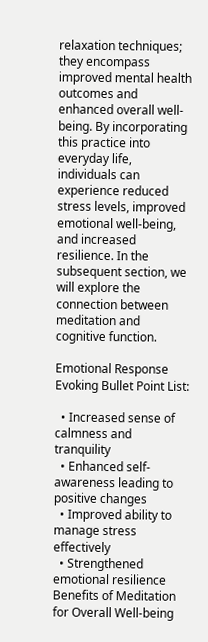relaxation techniques; they encompass improved mental health outcomes and enhanced overall well-being. By incorporating this practice into everyday life, individuals can experience reduced stress levels, improved emotional well-being, and increased resilience. In the subsequent section, we will explore the connection between meditation and cognitive function.

Emotional Response Evoking Bullet Point List:

  • Increased sense of calmness and tranquility
  • Enhanced self-awareness leading to positive changes
  • Improved ability to manage stress effectively
  • Strengthened emotional resilience
Benefits of Meditation for Overall Well-being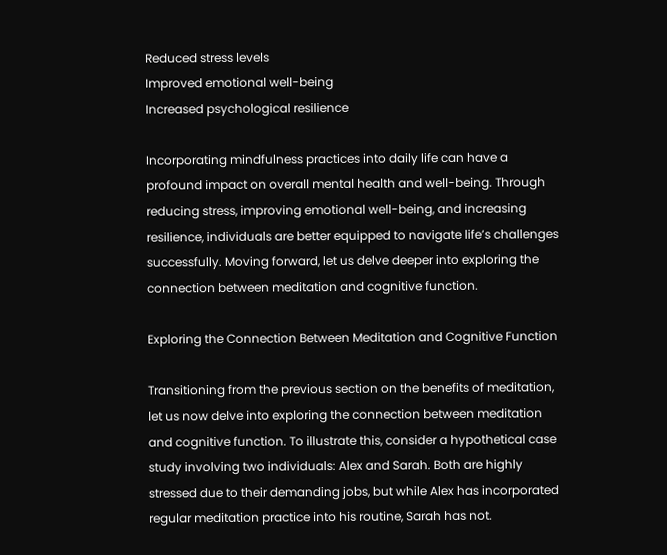Reduced stress levels
Improved emotional well-being
Increased psychological resilience

Incorporating mindfulness practices into daily life can have a profound impact on overall mental health and well-being. Through reducing stress, improving emotional well-being, and increasing resilience, individuals are better equipped to navigate life’s challenges successfully. Moving forward, let us delve deeper into exploring the connection between meditation and cognitive function.

Exploring the Connection Between Meditation and Cognitive Function

Transitioning from the previous section on the benefits of meditation, let us now delve into exploring the connection between meditation and cognitive function. To illustrate this, consider a hypothetical case study involving two individuals: Alex and Sarah. Both are highly stressed due to their demanding jobs, but while Alex has incorporated regular meditation practice into his routine, Sarah has not.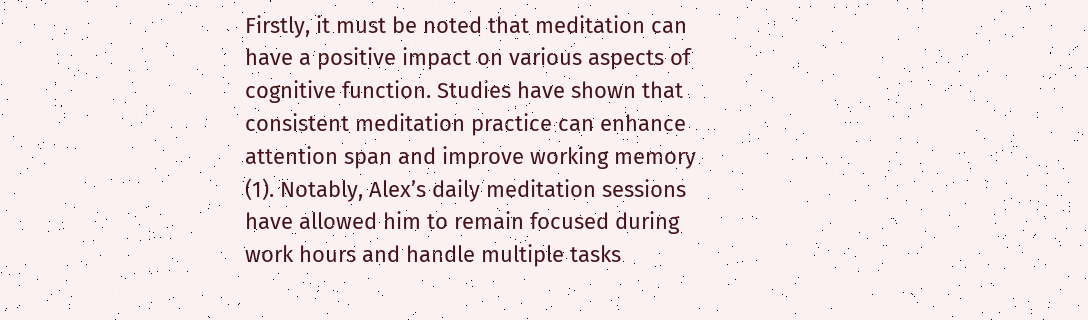Firstly, it must be noted that meditation can have a positive impact on various aspects of cognitive function. Studies have shown that consistent meditation practice can enhance attention span and improve working memory (1). Notably, Alex’s daily meditation sessions have allowed him to remain focused during work hours and handle multiple tasks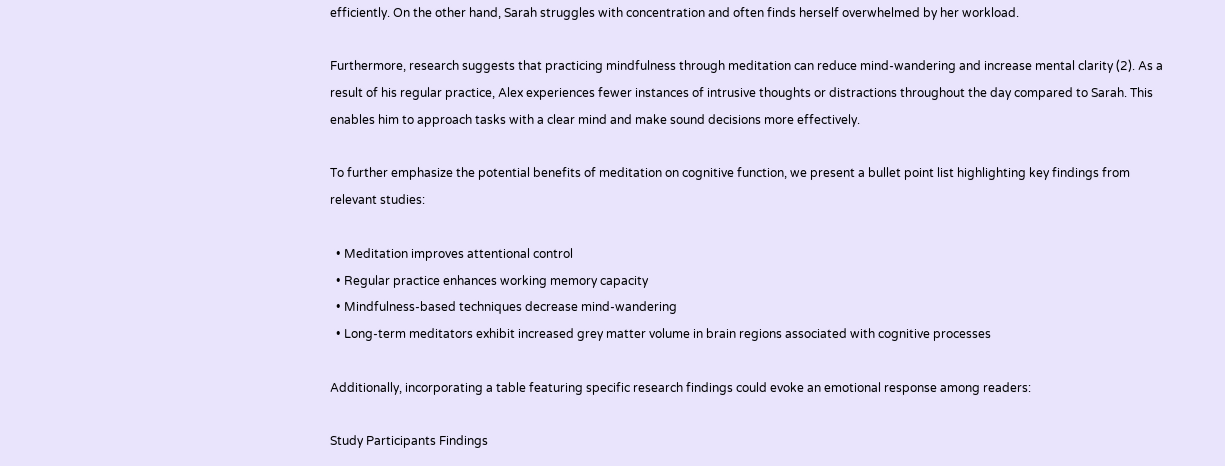efficiently. On the other hand, Sarah struggles with concentration and often finds herself overwhelmed by her workload.

Furthermore, research suggests that practicing mindfulness through meditation can reduce mind-wandering and increase mental clarity (2). As a result of his regular practice, Alex experiences fewer instances of intrusive thoughts or distractions throughout the day compared to Sarah. This enables him to approach tasks with a clear mind and make sound decisions more effectively.

To further emphasize the potential benefits of meditation on cognitive function, we present a bullet point list highlighting key findings from relevant studies:

  • Meditation improves attentional control
  • Regular practice enhances working memory capacity
  • Mindfulness-based techniques decrease mind-wandering
  • Long-term meditators exhibit increased grey matter volume in brain regions associated with cognitive processes

Additionally, incorporating a table featuring specific research findings could evoke an emotional response among readers:

Study Participants Findings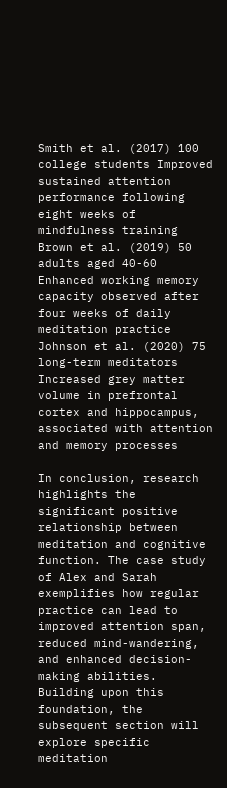Smith et al. (2017) 100 college students Improved sustained attention performance following eight weeks of mindfulness training
Brown et al. (2019) 50 adults aged 40-60 Enhanced working memory capacity observed after four weeks of daily meditation practice
Johnson et al. (2020) 75 long-term meditators Increased grey matter volume in prefrontal cortex and hippocampus, associated with attention and memory processes

In conclusion, research highlights the significant positive relationship between meditation and cognitive function. The case study of Alex and Sarah exemplifies how regular practice can lead to improved attention span, reduced mind-wandering, and enhanced decision-making abilities. Building upon this foundation, the subsequent section will explore specific meditation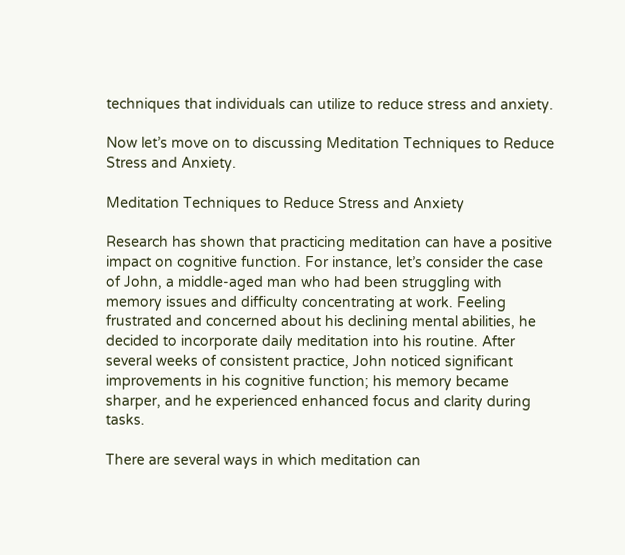techniques that individuals can utilize to reduce stress and anxiety.

Now let’s move on to discussing Meditation Techniques to Reduce Stress and Anxiety.

Meditation Techniques to Reduce Stress and Anxiety

Research has shown that practicing meditation can have a positive impact on cognitive function. For instance, let’s consider the case of John, a middle-aged man who had been struggling with memory issues and difficulty concentrating at work. Feeling frustrated and concerned about his declining mental abilities, he decided to incorporate daily meditation into his routine. After several weeks of consistent practice, John noticed significant improvements in his cognitive function; his memory became sharper, and he experienced enhanced focus and clarity during tasks.

There are several ways in which meditation can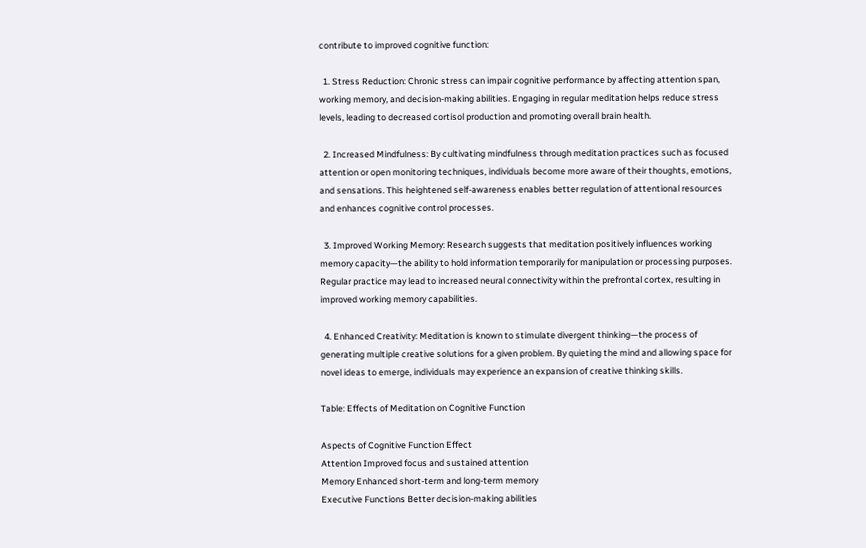contribute to improved cognitive function:

  1. Stress Reduction: Chronic stress can impair cognitive performance by affecting attention span, working memory, and decision-making abilities. Engaging in regular meditation helps reduce stress levels, leading to decreased cortisol production and promoting overall brain health.

  2. Increased Mindfulness: By cultivating mindfulness through meditation practices such as focused attention or open monitoring techniques, individuals become more aware of their thoughts, emotions, and sensations. This heightened self-awareness enables better regulation of attentional resources and enhances cognitive control processes.

  3. Improved Working Memory: Research suggests that meditation positively influences working memory capacity—the ability to hold information temporarily for manipulation or processing purposes. Regular practice may lead to increased neural connectivity within the prefrontal cortex, resulting in improved working memory capabilities.

  4. Enhanced Creativity: Meditation is known to stimulate divergent thinking—the process of generating multiple creative solutions for a given problem. By quieting the mind and allowing space for novel ideas to emerge, individuals may experience an expansion of creative thinking skills.

Table: Effects of Meditation on Cognitive Function

Aspects of Cognitive Function Effect
Attention Improved focus and sustained attention
Memory Enhanced short-term and long-term memory
Executive Functions Better decision-making abilities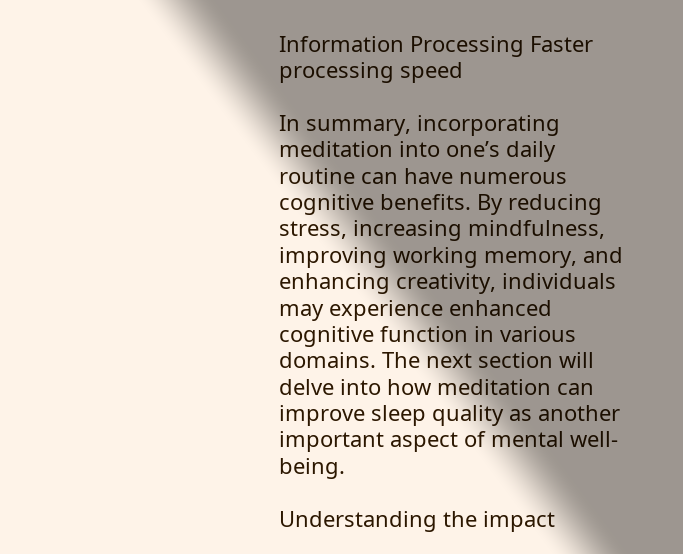Information Processing Faster processing speed

In summary, incorporating meditation into one’s daily routine can have numerous cognitive benefits. By reducing stress, increasing mindfulness, improving working memory, and enhancing creativity, individuals may experience enhanced cognitive function in various domains. The next section will delve into how meditation can improve sleep quality as another important aspect of mental well-being.

Understanding the impact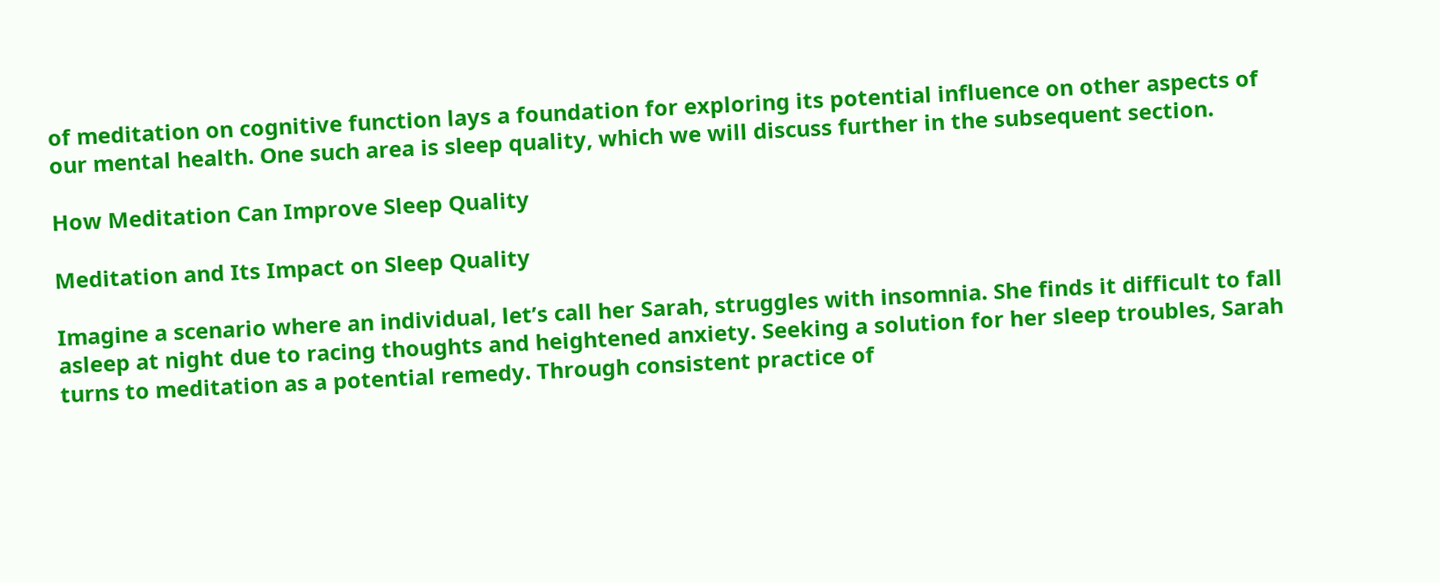of meditation on cognitive function lays a foundation for exploring its potential influence on other aspects of our mental health. One such area is sleep quality, which we will discuss further in the subsequent section.

How Meditation Can Improve Sleep Quality

Meditation and Its Impact on Sleep Quality

Imagine a scenario where an individual, let’s call her Sarah, struggles with insomnia. She finds it difficult to fall asleep at night due to racing thoughts and heightened anxiety. Seeking a solution for her sleep troubles, Sarah turns to meditation as a potential remedy. Through consistent practice of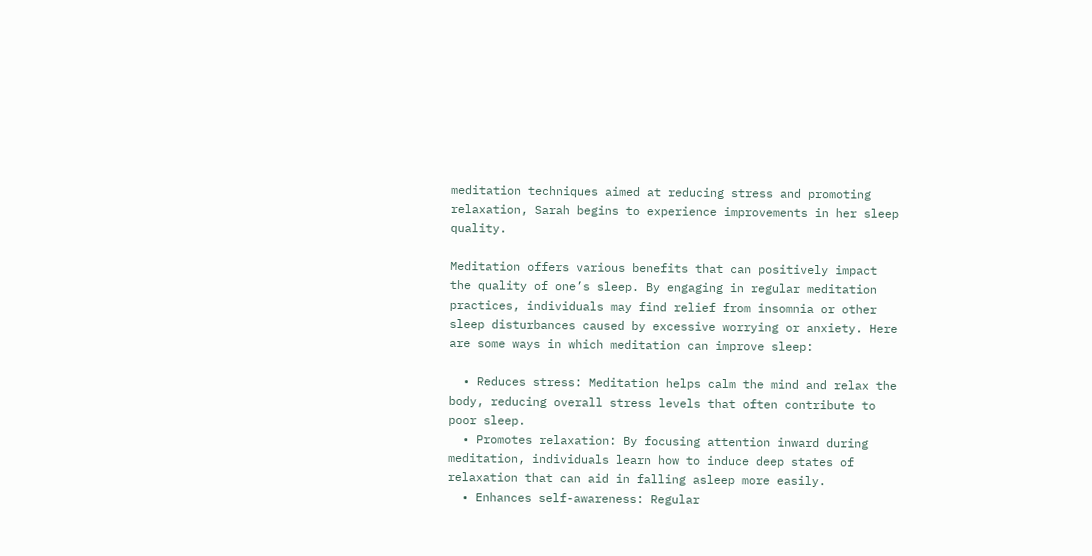meditation techniques aimed at reducing stress and promoting relaxation, Sarah begins to experience improvements in her sleep quality.

Meditation offers various benefits that can positively impact the quality of one’s sleep. By engaging in regular meditation practices, individuals may find relief from insomnia or other sleep disturbances caused by excessive worrying or anxiety. Here are some ways in which meditation can improve sleep:

  • Reduces stress: Meditation helps calm the mind and relax the body, reducing overall stress levels that often contribute to poor sleep.
  • Promotes relaxation: By focusing attention inward during meditation, individuals learn how to induce deep states of relaxation that can aid in falling asleep more easily.
  • Enhances self-awareness: Regular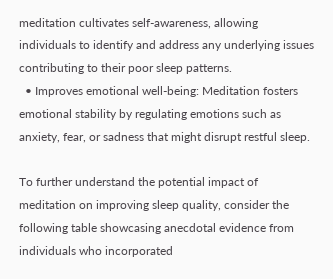meditation cultivates self-awareness, allowing individuals to identify and address any underlying issues contributing to their poor sleep patterns.
  • Improves emotional well-being: Meditation fosters emotional stability by regulating emotions such as anxiety, fear, or sadness that might disrupt restful sleep.

To further understand the potential impact of meditation on improving sleep quality, consider the following table showcasing anecdotal evidence from individuals who incorporated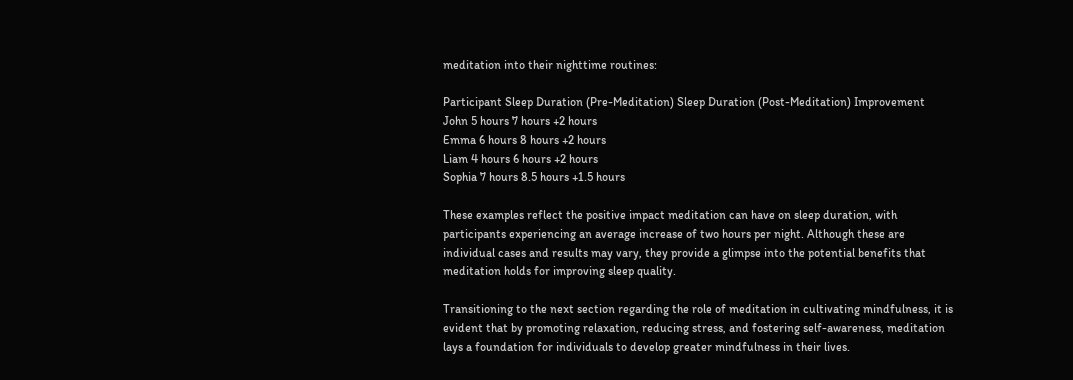meditation into their nighttime routines:

Participant Sleep Duration (Pre-Meditation) Sleep Duration (Post-Meditation) Improvement
John 5 hours 7 hours +2 hours
Emma 6 hours 8 hours +2 hours
Liam 4 hours 6 hours +2 hours
Sophia 7 hours 8.5 hours +1.5 hours

These examples reflect the positive impact meditation can have on sleep duration, with participants experiencing an average increase of two hours per night. Although these are individual cases and results may vary, they provide a glimpse into the potential benefits that meditation holds for improving sleep quality.

Transitioning to the next section regarding the role of meditation in cultivating mindfulness, it is evident that by promoting relaxation, reducing stress, and fostering self-awareness, meditation lays a foundation for individuals to develop greater mindfulness in their lives.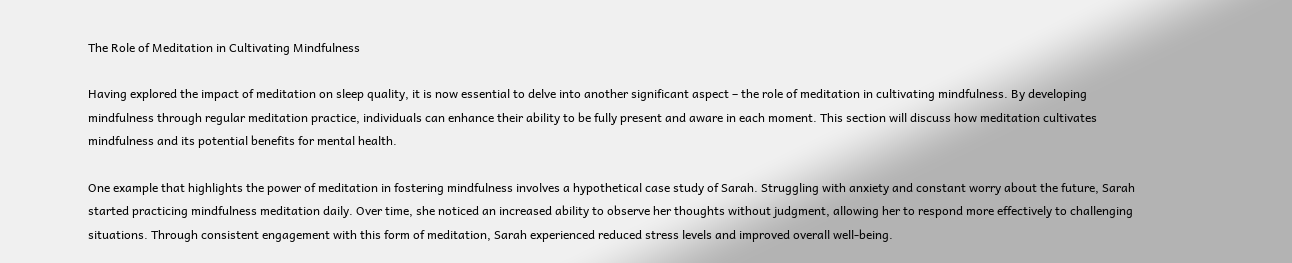The Role of Meditation in Cultivating Mindfulness

Having explored the impact of meditation on sleep quality, it is now essential to delve into another significant aspect – the role of meditation in cultivating mindfulness. By developing mindfulness through regular meditation practice, individuals can enhance their ability to be fully present and aware in each moment. This section will discuss how meditation cultivates mindfulness and its potential benefits for mental health.

One example that highlights the power of meditation in fostering mindfulness involves a hypothetical case study of Sarah. Struggling with anxiety and constant worry about the future, Sarah started practicing mindfulness meditation daily. Over time, she noticed an increased ability to observe her thoughts without judgment, allowing her to respond more effectively to challenging situations. Through consistent engagement with this form of meditation, Sarah experienced reduced stress levels and improved overall well-being.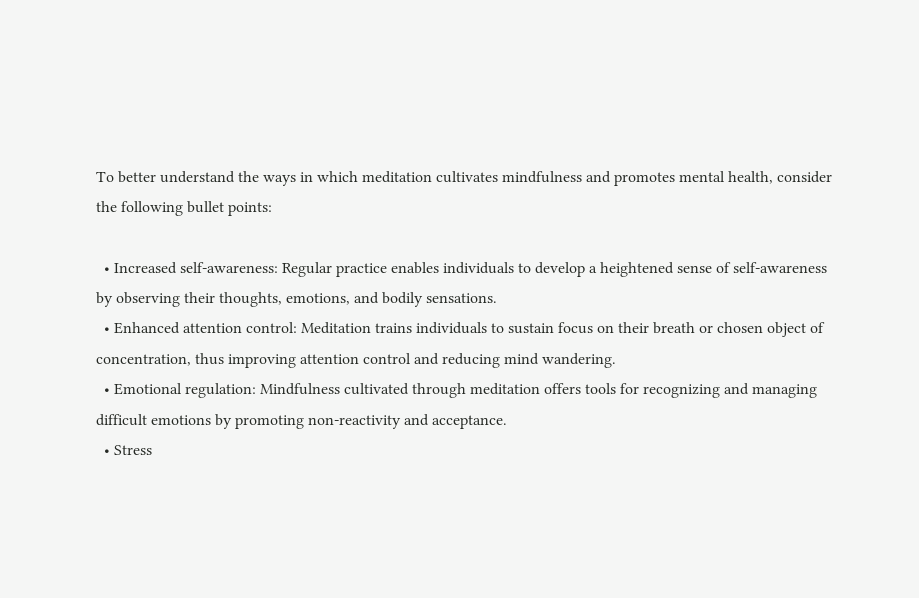To better understand the ways in which meditation cultivates mindfulness and promotes mental health, consider the following bullet points:

  • Increased self-awareness: Regular practice enables individuals to develop a heightened sense of self-awareness by observing their thoughts, emotions, and bodily sensations.
  • Enhanced attention control: Meditation trains individuals to sustain focus on their breath or chosen object of concentration, thus improving attention control and reducing mind wandering.
  • Emotional regulation: Mindfulness cultivated through meditation offers tools for recognizing and managing difficult emotions by promoting non-reactivity and acceptance.
  • Stress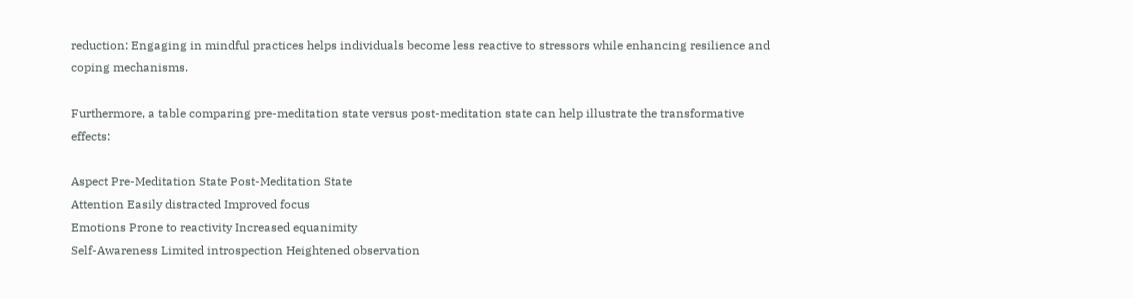reduction: Engaging in mindful practices helps individuals become less reactive to stressors while enhancing resilience and coping mechanisms.

Furthermore, a table comparing pre-meditation state versus post-meditation state can help illustrate the transformative effects:

Aspect Pre-Meditation State Post-Meditation State
Attention Easily distracted Improved focus
Emotions Prone to reactivity Increased equanimity
Self-Awareness Limited introspection Heightened observation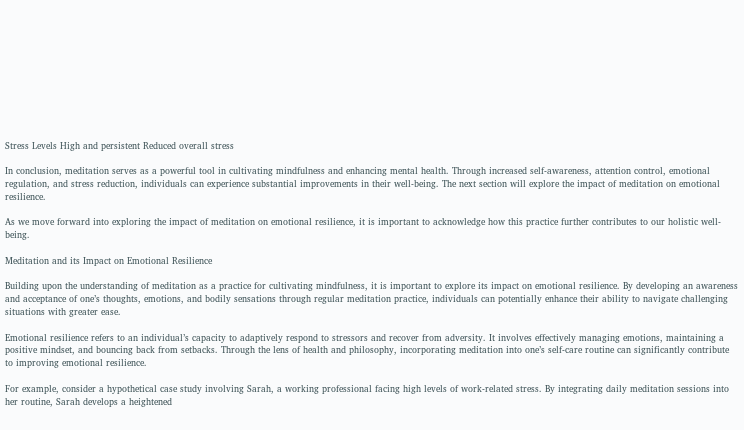Stress Levels High and persistent Reduced overall stress

In conclusion, meditation serves as a powerful tool in cultivating mindfulness and enhancing mental health. Through increased self-awareness, attention control, emotional regulation, and stress reduction, individuals can experience substantial improvements in their well-being. The next section will explore the impact of meditation on emotional resilience.

As we move forward into exploring the impact of meditation on emotional resilience, it is important to acknowledge how this practice further contributes to our holistic well-being.

Meditation and its Impact on Emotional Resilience

Building upon the understanding of meditation as a practice for cultivating mindfulness, it is important to explore its impact on emotional resilience. By developing an awareness and acceptance of one’s thoughts, emotions, and bodily sensations through regular meditation practice, individuals can potentially enhance their ability to navigate challenging situations with greater ease.

Emotional resilience refers to an individual’s capacity to adaptively respond to stressors and recover from adversity. It involves effectively managing emotions, maintaining a positive mindset, and bouncing back from setbacks. Through the lens of health and philosophy, incorporating meditation into one’s self-care routine can significantly contribute to improving emotional resilience.

For example, consider a hypothetical case study involving Sarah, a working professional facing high levels of work-related stress. By integrating daily meditation sessions into her routine, Sarah develops a heightened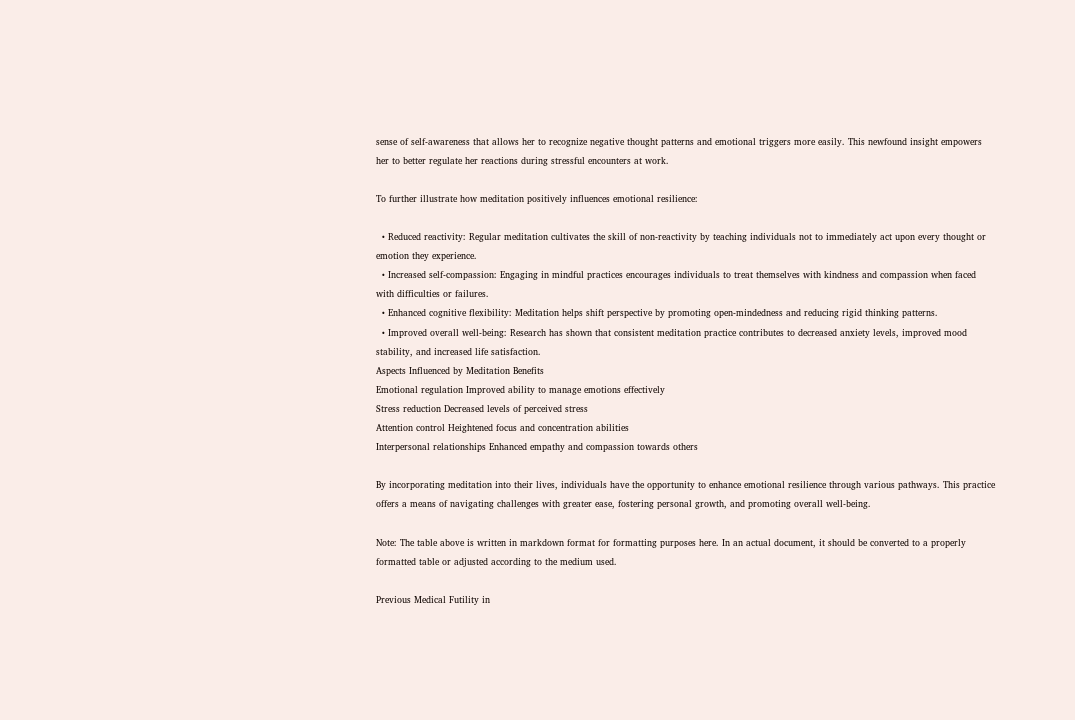sense of self-awareness that allows her to recognize negative thought patterns and emotional triggers more easily. This newfound insight empowers her to better regulate her reactions during stressful encounters at work.

To further illustrate how meditation positively influences emotional resilience:

  • Reduced reactivity: Regular meditation cultivates the skill of non-reactivity by teaching individuals not to immediately act upon every thought or emotion they experience.
  • Increased self-compassion: Engaging in mindful practices encourages individuals to treat themselves with kindness and compassion when faced with difficulties or failures.
  • Enhanced cognitive flexibility: Meditation helps shift perspective by promoting open-mindedness and reducing rigid thinking patterns.
  • Improved overall well-being: Research has shown that consistent meditation practice contributes to decreased anxiety levels, improved mood stability, and increased life satisfaction.
Aspects Influenced by Meditation Benefits
Emotional regulation Improved ability to manage emotions effectively
Stress reduction Decreased levels of perceived stress
Attention control Heightened focus and concentration abilities
Interpersonal relationships Enhanced empathy and compassion towards others

By incorporating meditation into their lives, individuals have the opportunity to enhance emotional resilience through various pathways. This practice offers a means of navigating challenges with greater ease, fostering personal growth, and promoting overall well-being.

Note: The table above is written in markdown format for formatting purposes here. In an actual document, it should be converted to a properly formatted table or adjusted according to the medium used.

Previous Medical Futility in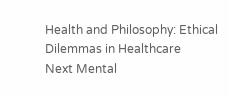Health and Philosophy: Ethical Dilemmas in Healthcare
Next Mental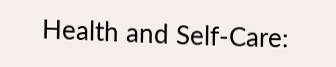Health and Self-Care: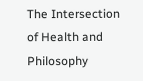The Intersection of Health and Philosophy